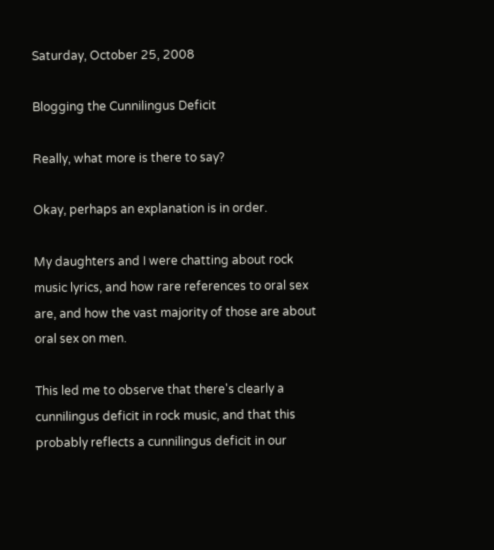Saturday, October 25, 2008

Blogging the Cunnilingus Deficit

Really, what more is there to say?

Okay, perhaps an explanation is in order.

My daughters and I were chatting about rock music lyrics, and how rare references to oral sex are, and how the vast majority of those are about oral sex on men.

This led me to observe that there's clearly a cunnilingus deficit in rock music, and that this probably reflects a cunnilingus deficit in our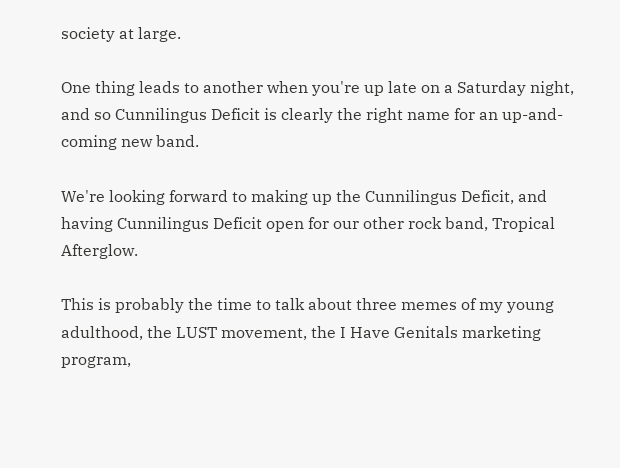society at large.

One thing leads to another when you're up late on a Saturday night, and so Cunnilingus Deficit is clearly the right name for an up-and-coming new band.

We're looking forward to making up the Cunnilingus Deficit, and having Cunnilingus Deficit open for our other rock band, Tropical Afterglow.

This is probably the time to talk about three memes of my young adulthood, the LUST movement, the I Have Genitals marketing program,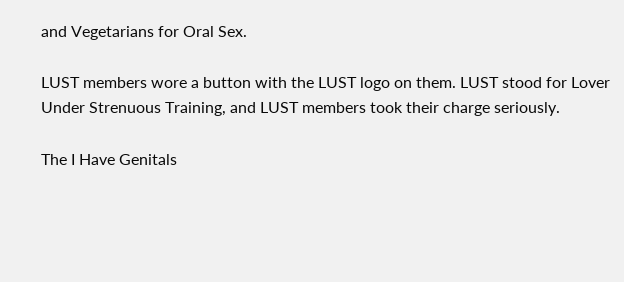and Vegetarians for Oral Sex.

LUST members wore a button with the LUST logo on them. LUST stood for Lover Under Strenuous Training, and LUST members took their charge seriously.

The I Have Genitals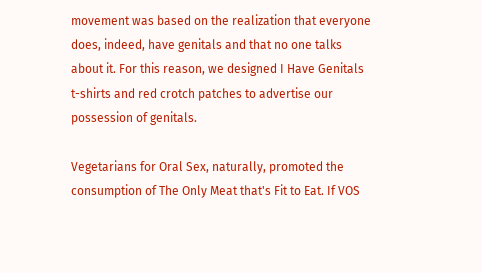movement was based on the realization that everyone does, indeed, have genitals and that no one talks about it. For this reason, we designed I Have Genitals t-shirts and red crotch patches to advertise our possession of genitals.

Vegetarians for Oral Sex, naturally, promoted the consumption of The Only Meat that's Fit to Eat. If VOS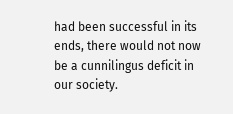had been successful in its ends, there would not now be a cunnilingus deficit in our society.